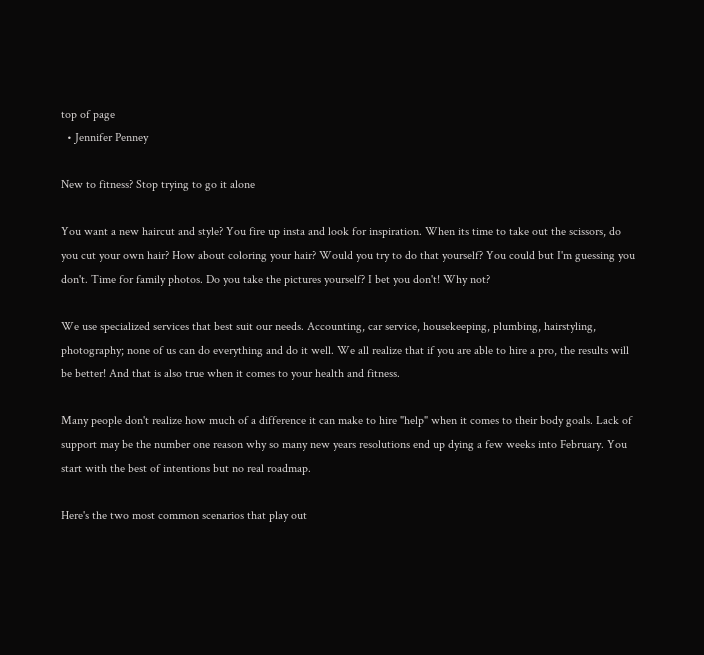top of page
  • Jennifer Penney

New to fitness? Stop trying to go it alone

You want a new haircut and style? You fire up insta and look for inspiration. When its time to take out the scissors, do you cut your own hair? How about coloring your hair? Would you try to do that yourself? You could but I'm guessing you don't. Time for family photos. Do you take the pictures yourself? I bet you don't! Why not?

We use specialized services that best suit our needs. Accounting, car service, housekeeping, plumbing, hairstyling, photography; none of us can do everything and do it well. We all realize that if you are able to hire a pro, the results will be better! And that is also true when it comes to your health and fitness.

Many people don't realize how much of a difference it can make to hire "help" when it comes to their body goals. Lack of support may be the number one reason why so many new years resolutions end up dying a few weeks into February. You start with the best of intentions but no real roadmap.

Here's the two most common scenarios that play out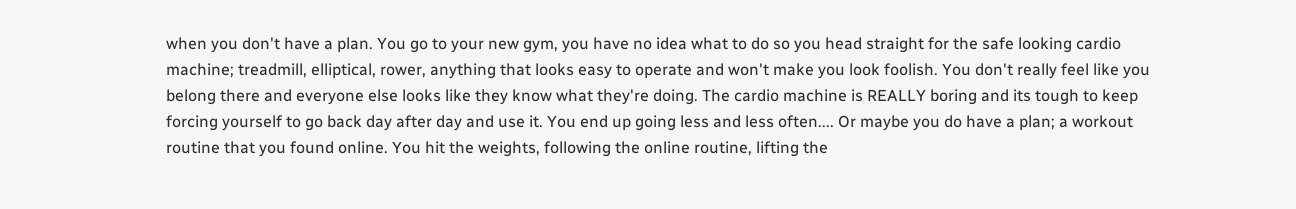when you don't have a plan. You go to your new gym, you have no idea what to do so you head straight for the safe looking cardio machine; treadmill, elliptical, rower, anything that looks easy to operate and won't make you look foolish. You don't really feel like you belong there and everyone else looks like they know what they're doing. The cardio machine is REALLY boring and its tough to keep forcing yourself to go back day after day and use it. You end up going less and less often.... Or maybe you do have a plan; a workout routine that you found online. You hit the weights, following the online routine, lifting the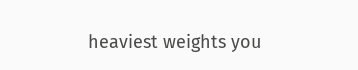heaviest weights you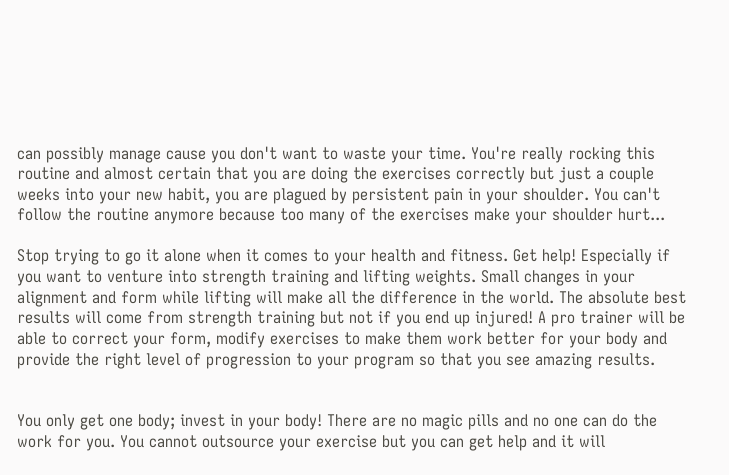can possibly manage cause you don't want to waste your time. You're really rocking this routine and almost certain that you are doing the exercises correctly but just a couple weeks into your new habit, you are plagued by persistent pain in your shoulder. You can't follow the routine anymore because too many of the exercises make your shoulder hurt...

Stop trying to go it alone when it comes to your health and fitness. Get help! Especially if you want to venture into strength training and lifting weights. Small changes in your alignment and form while lifting will make all the difference in the world. The absolute best results will come from strength training but not if you end up injured! A pro trainer will be able to correct your form, modify exercises to make them work better for your body and provide the right level of progression to your program so that you see amazing results.


You only get one body; invest in your body! There are no magic pills and no one can do the work for you. You cannot outsource your exercise but you can get help and it will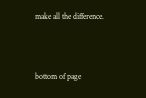make all the difference.



bottom of page